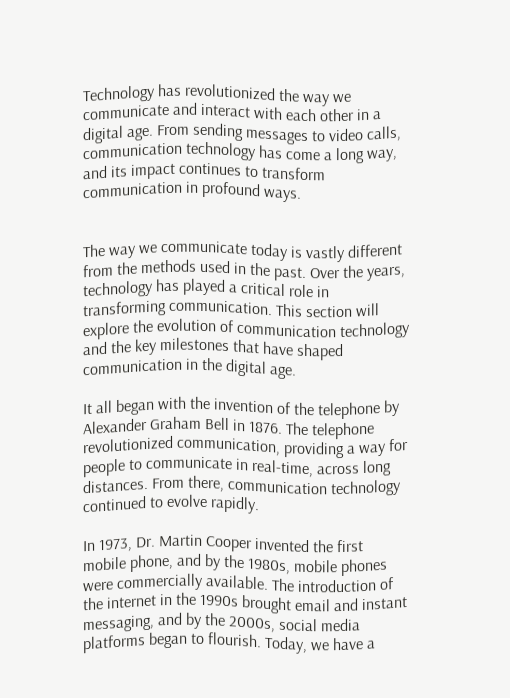Technology has revolutionized the way we communicate and interact with each other in a digital age. From sending messages to video calls, communication technology has come a long way, and its impact continues to transform communication in profound ways.


The way we communicate today is vastly different from the methods used in the past. Over the years, technology has played a critical role in transforming communication. This section will explore the evolution of communication technology and the key milestones that have shaped communication in the digital age.

It all began with the invention of the telephone by Alexander Graham Bell in 1876. The telephone revolutionized communication, providing a way for people to communicate in real-time, across long distances. From there, communication technology continued to evolve rapidly.

In 1973, Dr. Martin Cooper invented the first mobile phone, and by the 1980s, mobile phones were commercially available. The introduction of the internet in the 1990s brought email and instant messaging, and by the 2000s, social media platforms began to flourish. Today, we have a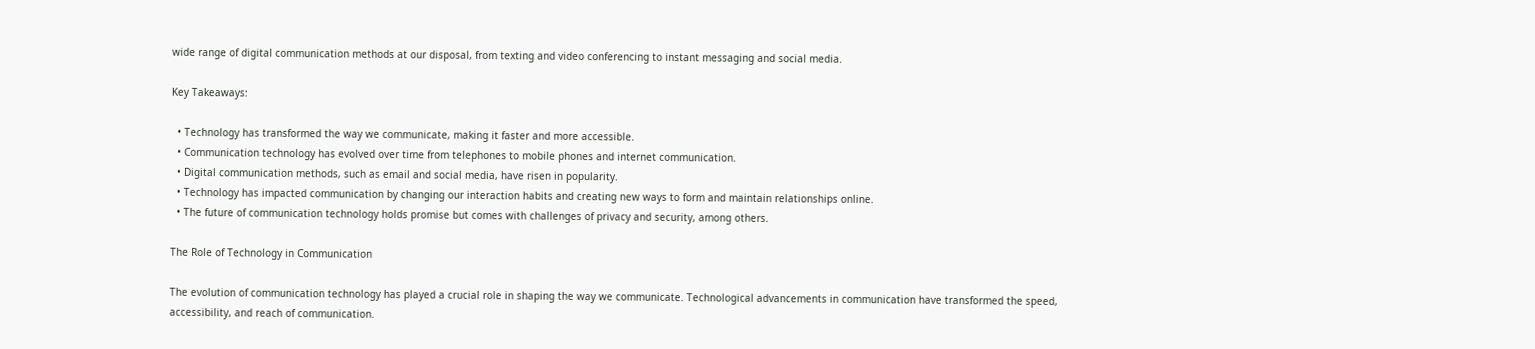wide range of digital communication methods at our disposal, from texting and video conferencing to instant messaging and social media.

Key Takeaways:

  • Technology has transformed the way we communicate, making it faster and more accessible.
  • Communication technology has evolved over time from telephones to mobile phones and internet communication.
  • Digital communication methods, such as email and social media, have risen in popularity.
  • Technology has impacted communication by changing our interaction habits and creating new ways to form and maintain relationships online.
  • The future of communication technology holds promise but comes with challenges of privacy and security, among others.

The Role of Technology in Communication

The evolution of communication technology has played a crucial role in shaping the way we communicate. Technological advancements in communication have transformed the speed, accessibility, and reach of communication.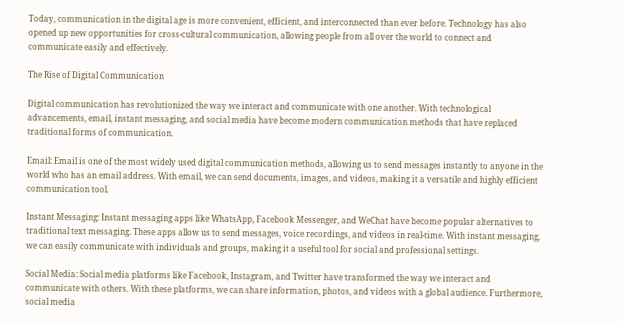Today, communication in the digital age is more convenient, efficient, and interconnected than ever before. Technology has also opened up new opportunities for cross-cultural communication, allowing people from all over the world to connect and communicate easily and effectively.

The Rise of Digital Communication

Digital communication has revolutionized the way we interact and communicate with one another. With technological advancements, email, instant messaging, and social media have become modern communication methods that have replaced traditional forms of communication.

Email: Email is one of the most widely used digital communication methods, allowing us to send messages instantly to anyone in the world who has an email address. With email, we can send documents, images, and videos, making it a versatile and highly efficient communication tool.

Instant Messaging: Instant messaging apps like WhatsApp, Facebook Messenger, and WeChat have become popular alternatives to traditional text messaging. These apps allow us to send messages, voice recordings, and videos in real-time. With instant messaging, we can easily communicate with individuals and groups, making it a useful tool for social and professional settings.

Social Media: Social media platforms like Facebook, Instagram, and Twitter have transformed the way we interact and communicate with others. With these platforms, we can share information, photos, and videos with a global audience. Furthermore, social media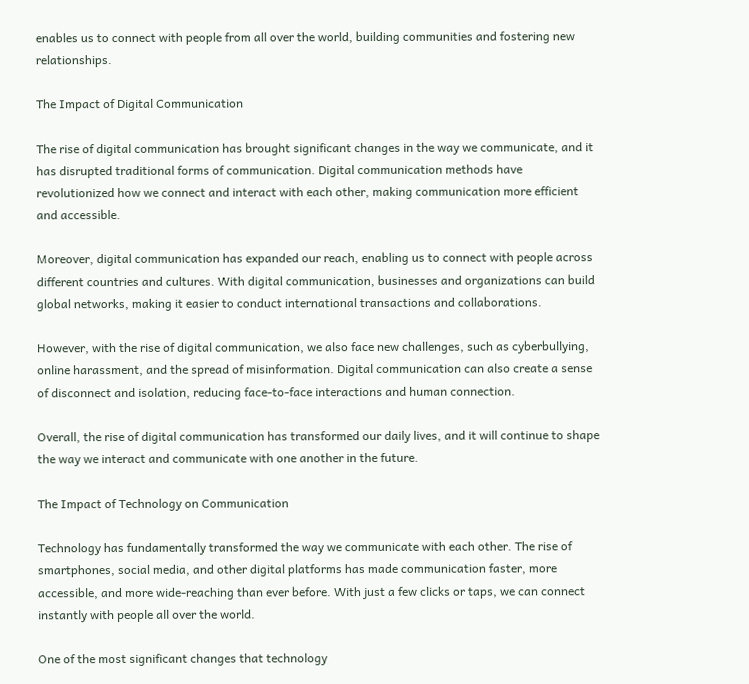enables us to connect with people from all over the world, building communities and fostering new relationships.

The Impact of Digital Communication

The rise of digital communication has brought significant changes in the way we communicate, and it has disrupted traditional forms of communication. Digital communication methods have revolutionized how we connect and interact with each other, making communication more efficient and accessible.

Moreover, digital communication has expanded our reach, enabling us to connect with people across different countries and cultures. With digital communication, businesses and organizations can build global networks, making it easier to conduct international transactions and collaborations.

However, with the rise of digital communication, we also face new challenges, such as cyberbullying, online harassment, and the spread of misinformation. Digital communication can also create a sense of disconnect and isolation, reducing face-to-face interactions and human connection.

Overall, the rise of digital communication has transformed our daily lives, and it will continue to shape the way we interact and communicate with one another in the future.

The Impact of Technology on Communication

Technology has fundamentally transformed the way we communicate with each other. The rise of smartphones, social media, and other digital platforms has made communication faster, more accessible, and more wide-reaching than ever before. With just a few clicks or taps, we can connect instantly with people all over the world.

One of the most significant changes that technology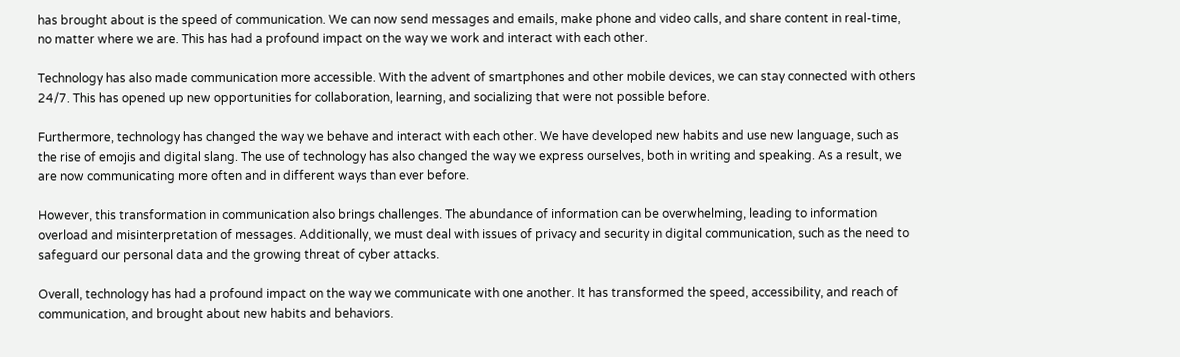has brought about is the speed of communication. We can now send messages and emails, make phone and video calls, and share content in real-time, no matter where we are. This has had a profound impact on the way we work and interact with each other.

Technology has also made communication more accessible. With the advent of smartphones and other mobile devices, we can stay connected with others 24/7. This has opened up new opportunities for collaboration, learning, and socializing that were not possible before.

Furthermore, technology has changed the way we behave and interact with each other. We have developed new habits and use new language, such as the rise of emojis and digital slang. The use of technology has also changed the way we express ourselves, both in writing and speaking. As a result, we are now communicating more often and in different ways than ever before.

However, this transformation in communication also brings challenges. The abundance of information can be overwhelming, leading to information overload and misinterpretation of messages. Additionally, we must deal with issues of privacy and security in digital communication, such as the need to safeguard our personal data and the growing threat of cyber attacks.

Overall, technology has had a profound impact on the way we communicate with one another. It has transformed the speed, accessibility, and reach of communication, and brought about new habits and behaviors.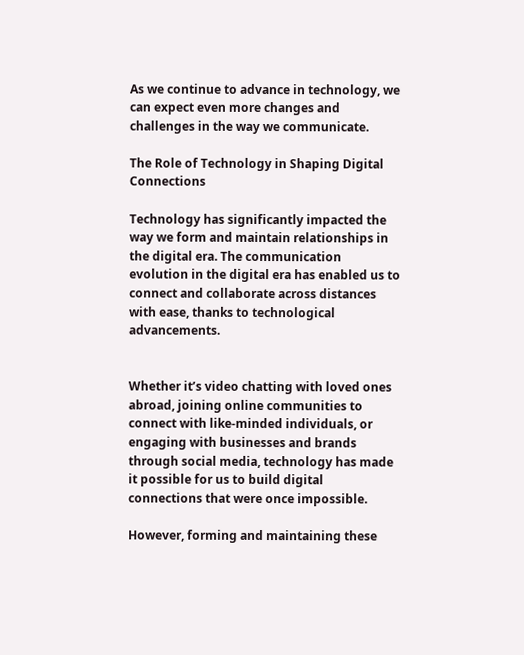As we continue to advance in technology, we can expect even more changes and challenges in the way we communicate.

The Role of Technology in Shaping Digital Connections

Technology has significantly impacted the way we form and maintain relationships in the digital era. The communication evolution in the digital era has enabled us to connect and collaborate across distances with ease, thanks to technological advancements.


Whether it’s video chatting with loved ones abroad, joining online communities to connect with like-minded individuals, or engaging with businesses and brands through social media, technology has made it possible for us to build digital connections that were once impossible.

However, forming and maintaining these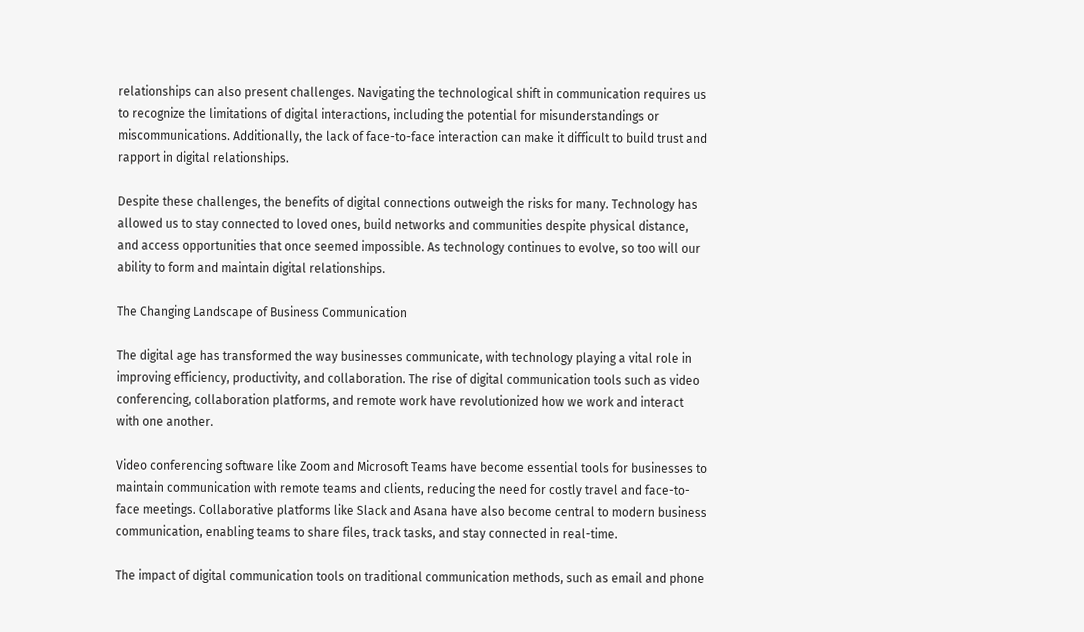relationships can also present challenges. Navigating the technological shift in communication requires us to recognize the limitations of digital interactions, including the potential for misunderstandings or miscommunications. Additionally, the lack of face-to-face interaction can make it difficult to build trust and rapport in digital relationships.

Despite these challenges, the benefits of digital connections outweigh the risks for many. Technology has allowed us to stay connected to loved ones, build networks and communities despite physical distance, and access opportunities that once seemed impossible. As technology continues to evolve, so too will our ability to form and maintain digital relationships.

The Changing Landscape of Business Communication

The digital age has transformed the way businesses communicate, with technology playing a vital role in improving efficiency, productivity, and collaboration. The rise of digital communication tools such as video conferencing, collaboration platforms, and remote work have revolutionized how we work and interact with one another.

Video conferencing software like Zoom and Microsoft Teams have become essential tools for businesses to maintain communication with remote teams and clients, reducing the need for costly travel and face-to-face meetings. Collaborative platforms like Slack and Asana have also become central to modern business communication, enabling teams to share files, track tasks, and stay connected in real-time.

The impact of digital communication tools on traditional communication methods, such as email and phone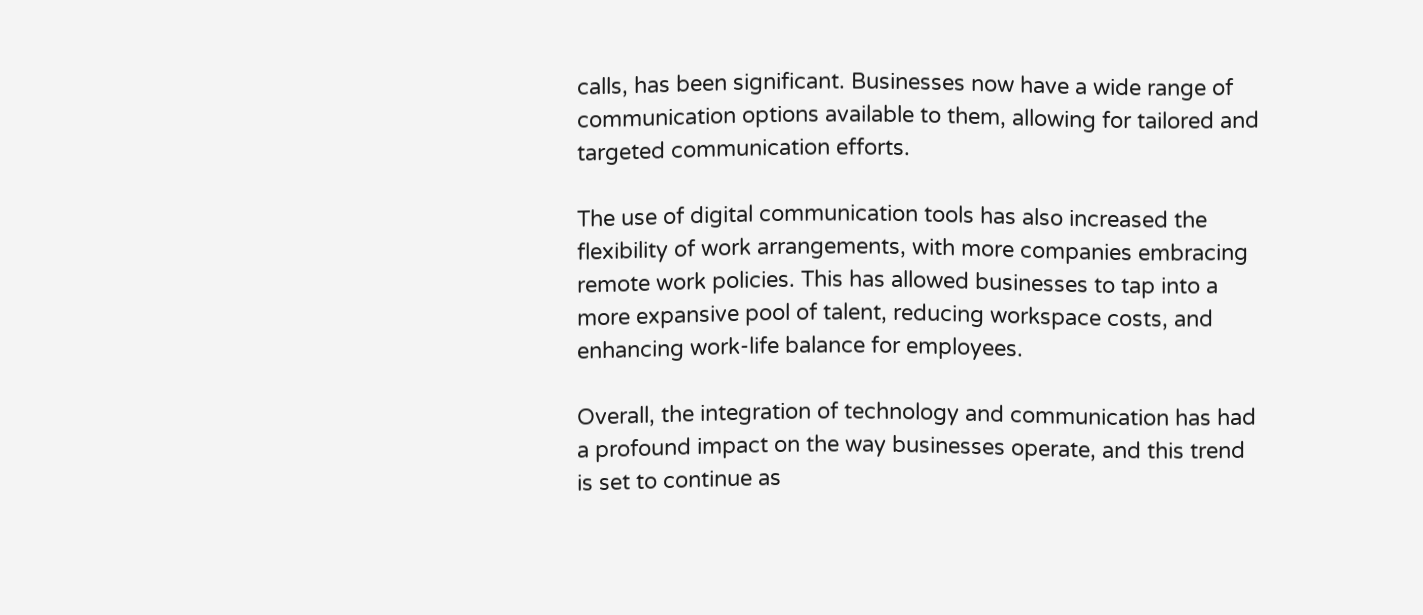calls, has been significant. Businesses now have a wide range of communication options available to them, allowing for tailored and targeted communication efforts.

The use of digital communication tools has also increased the flexibility of work arrangements, with more companies embracing remote work policies. This has allowed businesses to tap into a more expansive pool of talent, reducing workspace costs, and enhancing work-life balance for employees.

Overall, the integration of technology and communication has had a profound impact on the way businesses operate, and this trend is set to continue as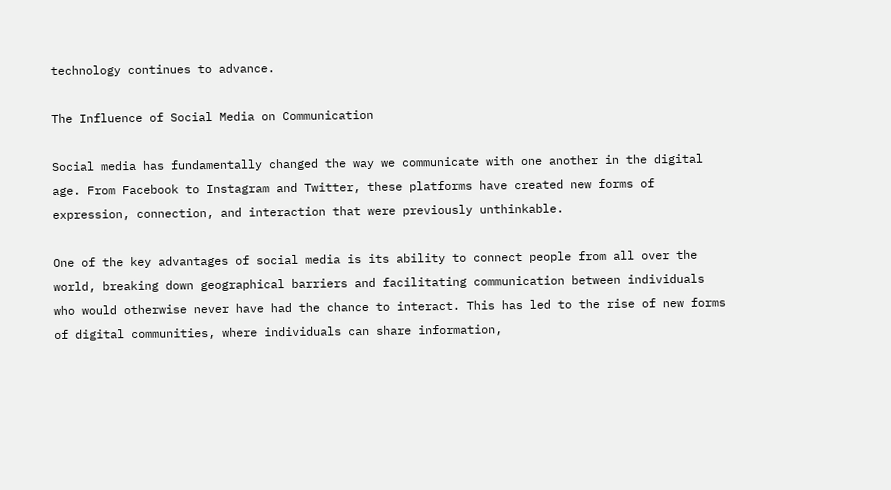technology continues to advance.

The Influence of Social Media on Communication

Social media has fundamentally changed the way we communicate with one another in the digital age. From Facebook to Instagram and Twitter, these platforms have created new forms of expression, connection, and interaction that were previously unthinkable.

One of the key advantages of social media is its ability to connect people from all over the world, breaking down geographical barriers and facilitating communication between individuals who would otherwise never have had the chance to interact. This has led to the rise of new forms of digital communities, where individuals can share information,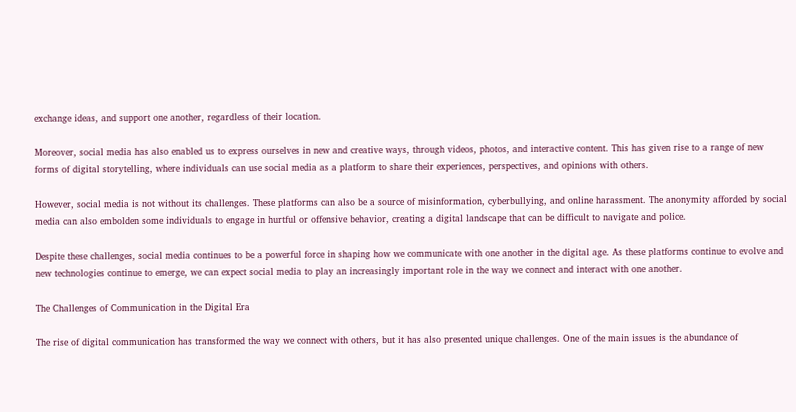exchange ideas, and support one another, regardless of their location.

Moreover, social media has also enabled us to express ourselves in new and creative ways, through videos, photos, and interactive content. This has given rise to a range of new forms of digital storytelling, where individuals can use social media as a platform to share their experiences, perspectives, and opinions with others.

However, social media is not without its challenges. These platforms can also be a source of misinformation, cyberbullying, and online harassment. The anonymity afforded by social media can also embolden some individuals to engage in hurtful or offensive behavior, creating a digital landscape that can be difficult to navigate and police.

Despite these challenges, social media continues to be a powerful force in shaping how we communicate with one another in the digital age. As these platforms continue to evolve and new technologies continue to emerge, we can expect social media to play an increasingly important role in the way we connect and interact with one another.

The Challenges of Communication in the Digital Era

The rise of digital communication has transformed the way we connect with others, but it has also presented unique challenges. One of the main issues is the abundance of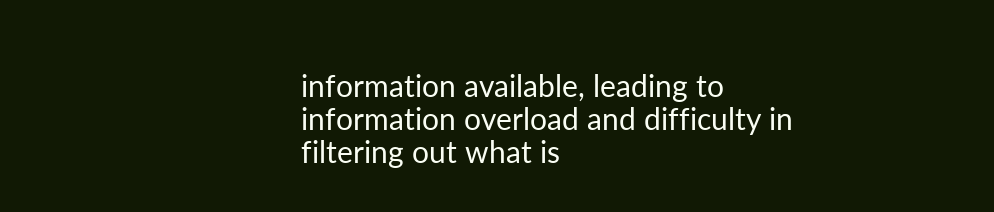information available, leading to information overload and difficulty in filtering out what is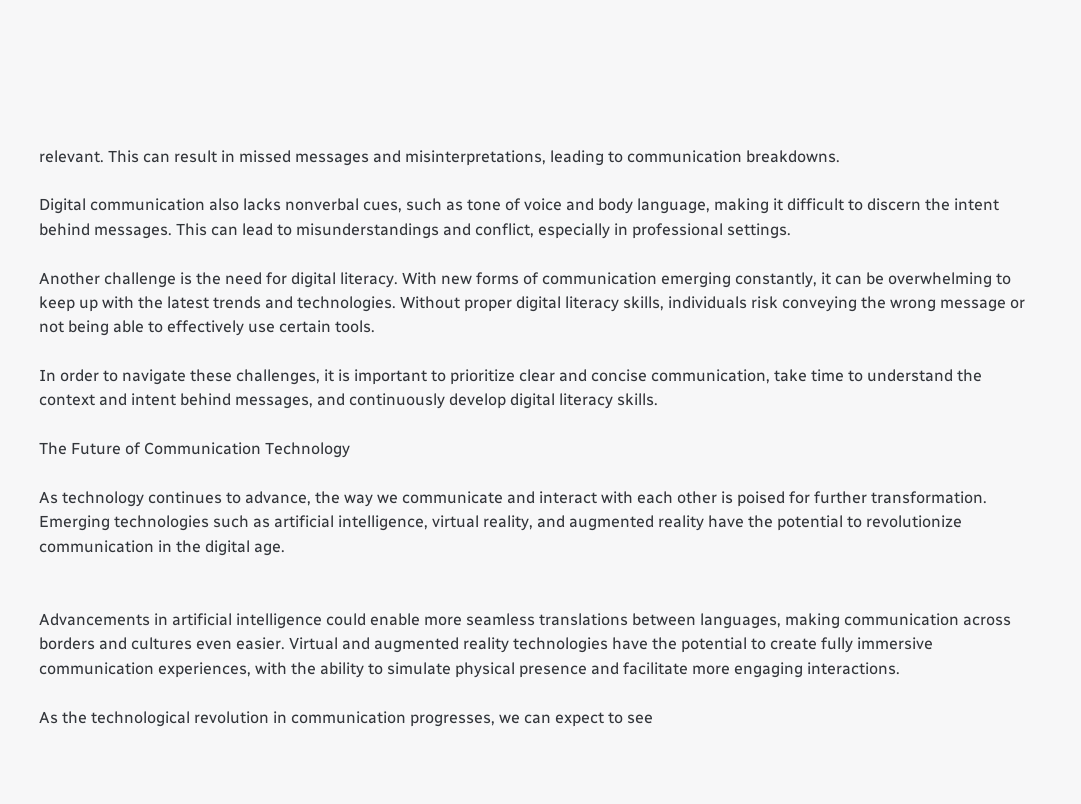relevant. This can result in missed messages and misinterpretations, leading to communication breakdowns.

Digital communication also lacks nonverbal cues, such as tone of voice and body language, making it difficult to discern the intent behind messages. This can lead to misunderstandings and conflict, especially in professional settings.

Another challenge is the need for digital literacy. With new forms of communication emerging constantly, it can be overwhelming to keep up with the latest trends and technologies. Without proper digital literacy skills, individuals risk conveying the wrong message or not being able to effectively use certain tools.

In order to navigate these challenges, it is important to prioritize clear and concise communication, take time to understand the context and intent behind messages, and continuously develop digital literacy skills.

The Future of Communication Technology

As technology continues to advance, the way we communicate and interact with each other is poised for further transformation. Emerging technologies such as artificial intelligence, virtual reality, and augmented reality have the potential to revolutionize communication in the digital age.


Advancements in artificial intelligence could enable more seamless translations between languages, making communication across borders and cultures even easier. Virtual and augmented reality technologies have the potential to create fully immersive communication experiences, with the ability to simulate physical presence and facilitate more engaging interactions.

As the technological revolution in communication progresses, we can expect to see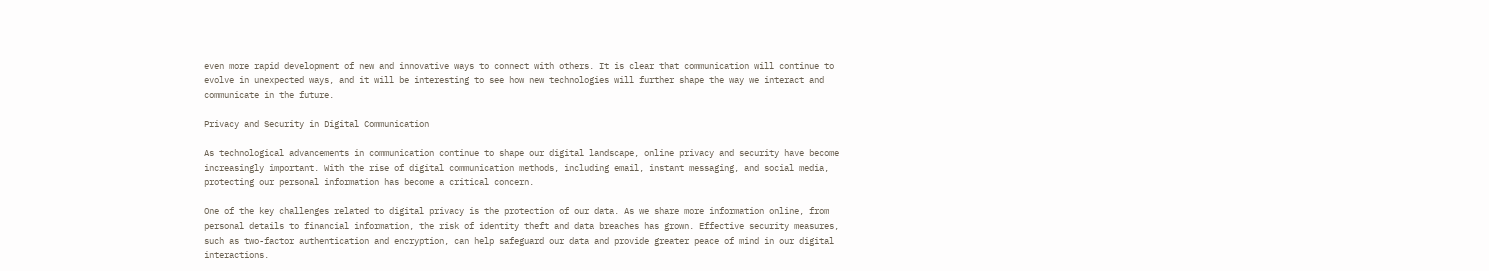even more rapid development of new and innovative ways to connect with others. It is clear that communication will continue to evolve in unexpected ways, and it will be interesting to see how new technologies will further shape the way we interact and communicate in the future.

Privacy and Security in Digital Communication

As technological advancements in communication continue to shape our digital landscape, online privacy and security have become increasingly important. With the rise of digital communication methods, including email, instant messaging, and social media, protecting our personal information has become a critical concern.

One of the key challenges related to digital privacy is the protection of our data. As we share more information online, from personal details to financial information, the risk of identity theft and data breaches has grown. Effective security measures, such as two-factor authentication and encryption, can help safeguard our data and provide greater peace of mind in our digital interactions.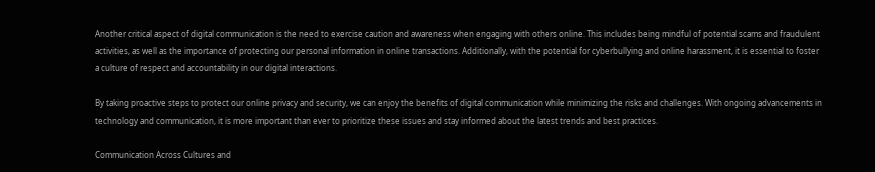Another critical aspect of digital communication is the need to exercise caution and awareness when engaging with others online. This includes being mindful of potential scams and fraudulent activities, as well as the importance of protecting our personal information in online transactions. Additionally, with the potential for cyberbullying and online harassment, it is essential to foster a culture of respect and accountability in our digital interactions.

By taking proactive steps to protect our online privacy and security, we can enjoy the benefits of digital communication while minimizing the risks and challenges. With ongoing advancements in technology and communication, it is more important than ever to prioritize these issues and stay informed about the latest trends and best practices.

Communication Across Cultures and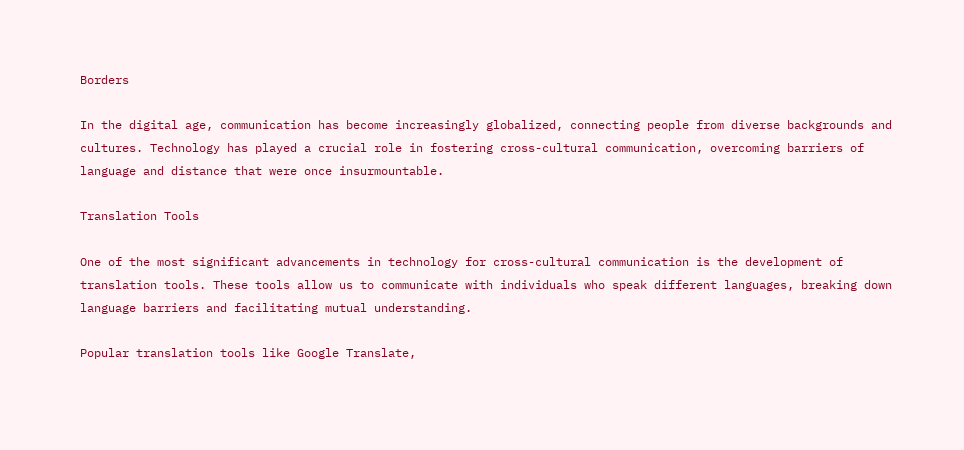Borders

In the digital age, communication has become increasingly globalized, connecting people from diverse backgrounds and cultures. Technology has played a crucial role in fostering cross-cultural communication, overcoming barriers of language and distance that were once insurmountable.

Translation Tools

One of the most significant advancements in technology for cross-cultural communication is the development of translation tools. These tools allow us to communicate with individuals who speak different languages, breaking down language barriers and facilitating mutual understanding.

Popular translation tools like Google Translate,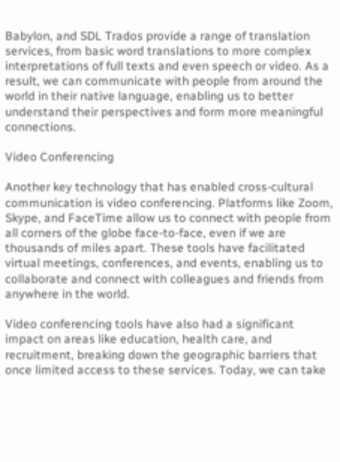Babylon, and SDL Trados provide a range of translation services, from basic word translations to more complex interpretations of full texts and even speech or video. As a result, we can communicate with people from around the world in their native language, enabling us to better understand their perspectives and form more meaningful connections.

Video Conferencing

Another key technology that has enabled cross-cultural communication is video conferencing. Platforms like Zoom, Skype, and FaceTime allow us to connect with people from all corners of the globe face-to-face, even if we are thousands of miles apart. These tools have facilitated virtual meetings, conferences, and events, enabling us to collaborate and connect with colleagues and friends from anywhere in the world.

Video conferencing tools have also had a significant impact on areas like education, health care, and recruitment, breaking down the geographic barriers that once limited access to these services. Today, we can take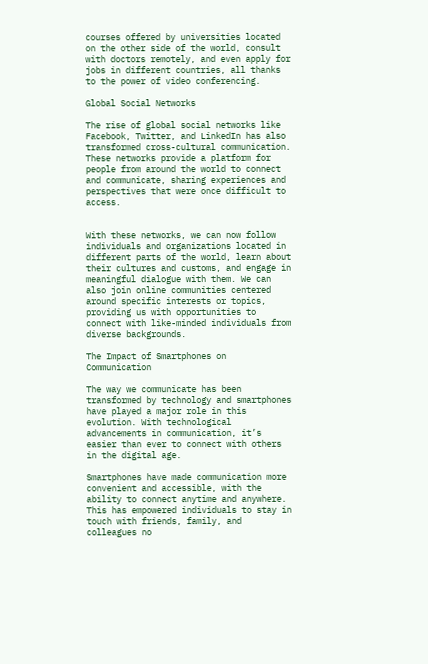courses offered by universities located on the other side of the world, consult with doctors remotely, and even apply for jobs in different countries, all thanks to the power of video conferencing.

Global Social Networks

The rise of global social networks like Facebook, Twitter, and LinkedIn has also transformed cross-cultural communication. These networks provide a platform for people from around the world to connect and communicate, sharing experiences and perspectives that were once difficult to access.


With these networks, we can now follow individuals and organizations located in different parts of the world, learn about their cultures and customs, and engage in meaningful dialogue with them. We can also join online communities centered around specific interests or topics, providing us with opportunities to connect with like-minded individuals from diverse backgrounds.

The Impact of Smartphones on Communication

The way we communicate has been transformed by technology and smartphones have played a major role in this evolution. With technological advancements in communication, it’s easier than ever to connect with others in the digital age.

Smartphones have made communication more convenient and accessible, with the ability to connect anytime and anywhere. This has empowered individuals to stay in touch with friends, family, and colleagues no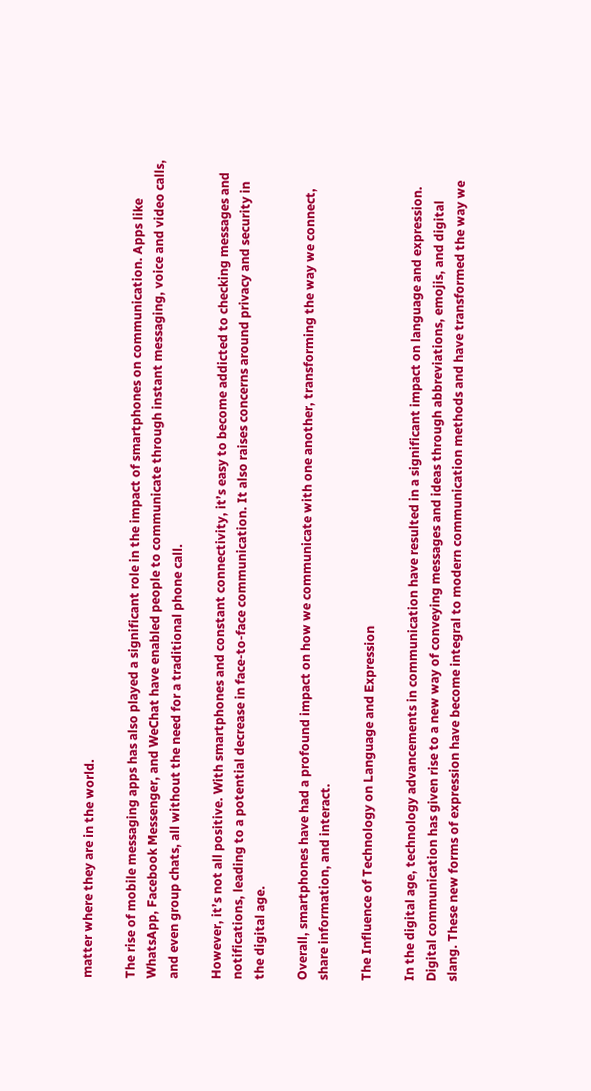matter where they are in the world.

The rise of mobile messaging apps has also played a significant role in the impact of smartphones on communication. Apps like WhatsApp, Facebook Messenger, and WeChat have enabled people to communicate through instant messaging, voice and video calls, and even group chats, all without the need for a traditional phone call.

However, it’s not all positive. With smartphones and constant connectivity, it’s easy to become addicted to checking messages and notifications, leading to a potential decrease in face-to-face communication. It also raises concerns around privacy and security in the digital age.

Overall, smartphones have had a profound impact on how we communicate with one another, transforming the way we connect, share information, and interact.

The Influence of Technology on Language and Expression

In the digital age, technology advancements in communication have resulted in a significant impact on language and expression. Digital communication has given rise to a new way of conveying messages and ideas through abbreviations, emojis, and digital slang. These new forms of expression have become integral to modern communication methods and have transformed the way we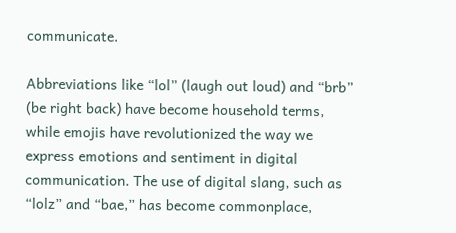communicate.

Abbreviations like “lol” (laugh out loud) and “brb” (be right back) have become household terms, while emojis have revolutionized the way we express emotions and sentiment in digital communication. The use of digital slang, such as “lolz” and “bae,” has become commonplace,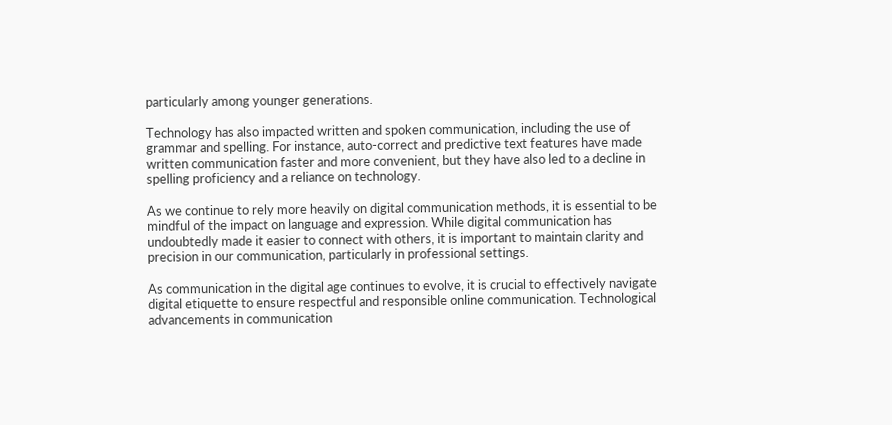particularly among younger generations.

Technology has also impacted written and spoken communication, including the use of grammar and spelling. For instance, auto-correct and predictive text features have made written communication faster and more convenient, but they have also led to a decline in spelling proficiency and a reliance on technology.

As we continue to rely more heavily on digital communication methods, it is essential to be mindful of the impact on language and expression. While digital communication has undoubtedly made it easier to connect with others, it is important to maintain clarity and precision in our communication, particularly in professional settings.

As communication in the digital age continues to evolve, it is crucial to effectively navigate digital etiquette to ensure respectful and responsible online communication. Technological advancements in communication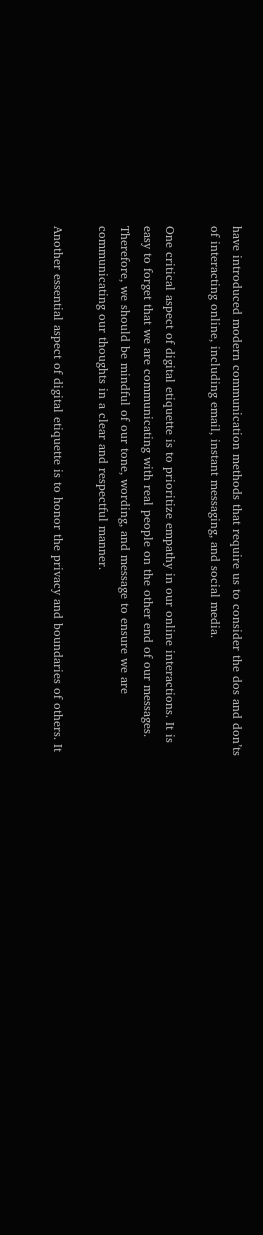have introduced modern communication methods that require us to consider the dos and don’ts of interacting online, including email, instant messaging, and social media.

One critical aspect of digital etiquette is to prioritize empathy in our online interactions. It is easy to forget that we are communicating with real people on the other end of our messages. Therefore, we should be mindful of our tone, wording, and message to ensure we are communicating our thoughts in a clear and respectful manner.

Another essential aspect of digital etiquette is to honor the privacy and boundaries of others. It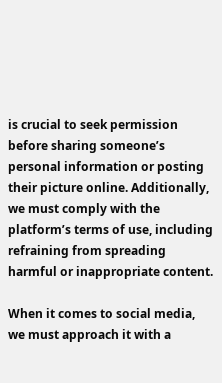is crucial to seek permission before sharing someone’s personal information or posting their picture online. Additionally, we must comply with the platform’s terms of use, including refraining from spreading harmful or inappropriate content.

When it comes to social media, we must approach it with a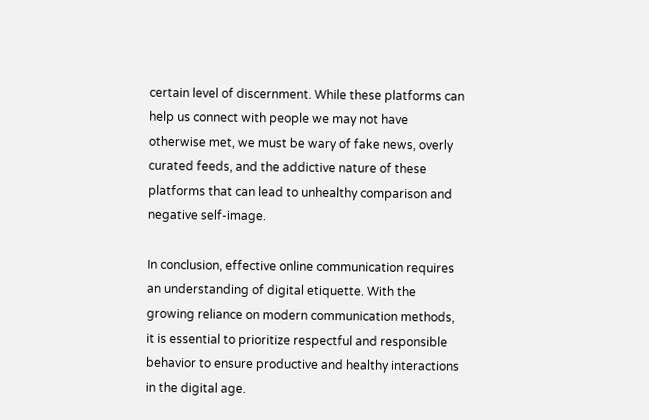certain level of discernment. While these platforms can help us connect with people we may not have otherwise met, we must be wary of fake news, overly curated feeds, and the addictive nature of these platforms that can lead to unhealthy comparison and negative self-image.

In conclusion, effective online communication requires an understanding of digital etiquette. With the growing reliance on modern communication methods, it is essential to prioritize respectful and responsible behavior to ensure productive and healthy interactions in the digital age.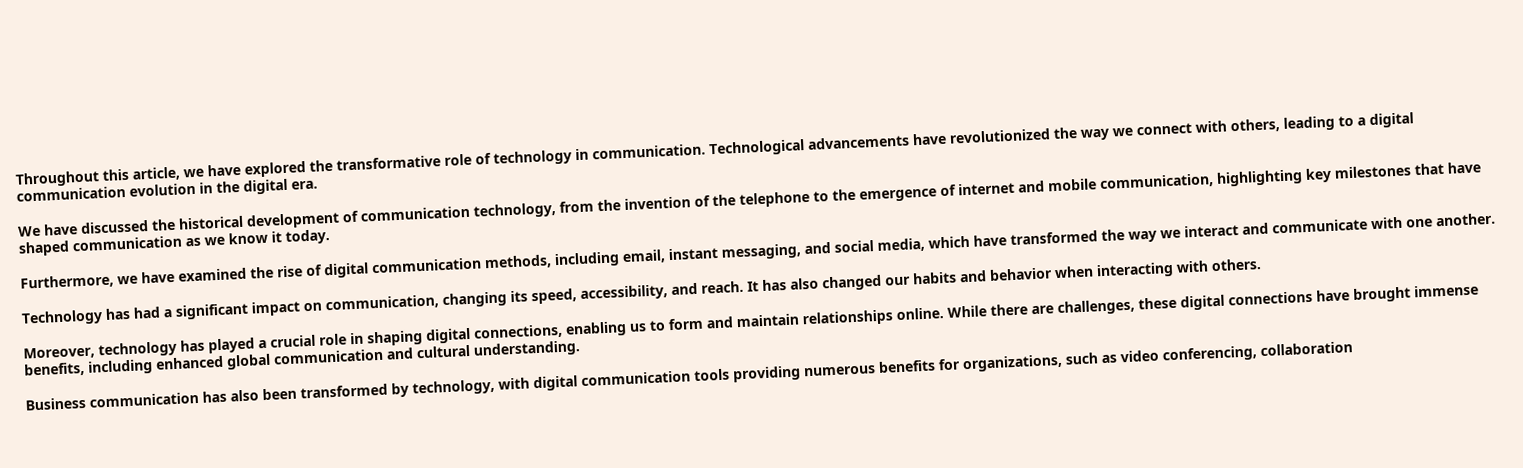Throughout this article, we have explored the transformative role of technology in communication. Technological advancements have revolutionized the way we connect with others, leading to a digital communication evolution in the digital era.

We have discussed the historical development of communication technology, from the invention of the telephone to the emergence of internet and mobile communication, highlighting key milestones that have shaped communication as we know it today.

Furthermore, we have examined the rise of digital communication methods, including email, instant messaging, and social media, which have transformed the way we interact and communicate with one another.

Technology has had a significant impact on communication, changing its speed, accessibility, and reach. It has also changed our habits and behavior when interacting with others.

Moreover, technology has played a crucial role in shaping digital connections, enabling us to form and maintain relationships online. While there are challenges, these digital connections have brought immense benefits, including enhanced global communication and cultural understanding.

Business communication has also been transformed by technology, with digital communication tools providing numerous benefits for organizations, such as video conferencing, collaboration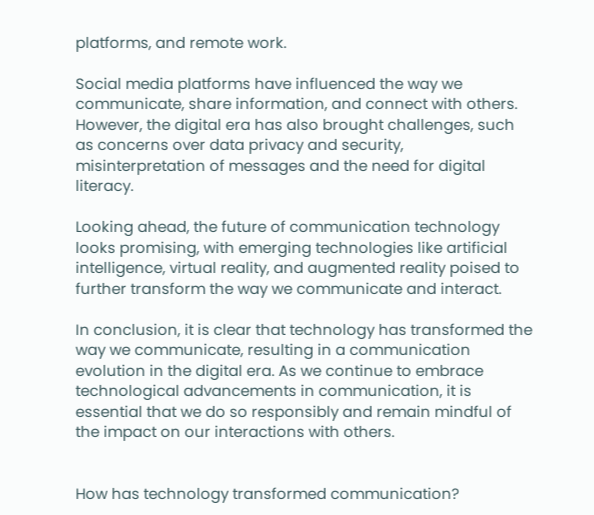platforms, and remote work.

Social media platforms have influenced the way we communicate, share information, and connect with others. However, the digital era has also brought challenges, such as concerns over data privacy and security, misinterpretation of messages and the need for digital literacy.

Looking ahead, the future of communication technology looks promising, with emerging technologies like artificial intelligence, virtual reality, and augmented reality poised to further transform the way we communicate and interact.

In conclusion, it is clear that technology has transformed the way we communicate, resulting in a communication evolution in the digital era. As we continue to embrace technological advancements in communication, it is essential that we do so responsibly and remain mindful of the impact on our interactions with others.


How has technology transformed communication?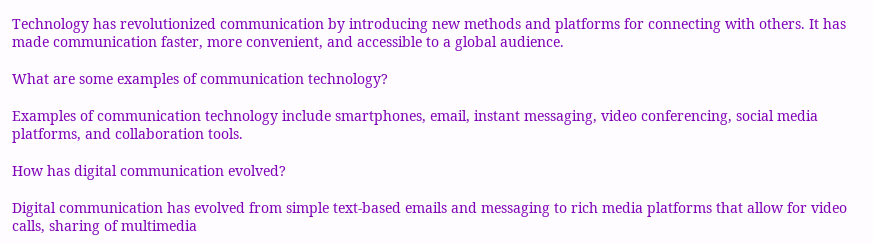Technology has revolutionized communication by introducing new methods and platforms for connecting with others. It has made communication faster, more convenient, and accessible to a global audience.

What are some examples of communication technology?

Examples of communication technology include smartphones, email, instant messaging, video conferencing, social media platforms, and collaboration tools.

How has digital communication evolved?

Digital communication has evolved from simple text-based emails and messaging to rich media platforms that allow for video calls, sharing of multimedia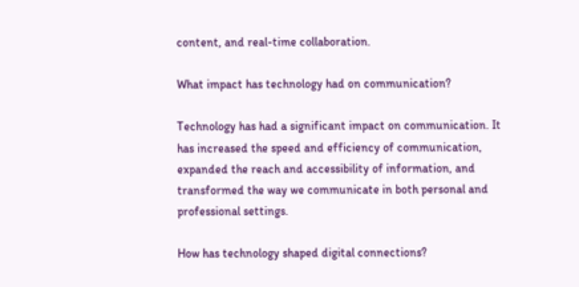content, and real-time collaboration.

What impact has technology had on communication?

Technology has had a significant impact on communication. It has increased the speed and efficiency of communication, expanded the reach and accessibility of information, and transformed the way we communicate in both personal and professional settings.

How has technology shaped digital connections?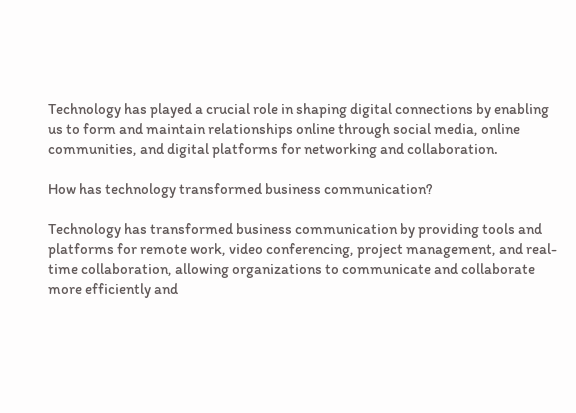Technology has played a crucial role in shaping digital connections by enabling us to form and maintain relationships online through social media, online communities, and digital platforms for networking and collaboration.

How has technology transformed business communication?

Technology has transformed business communication by providing tools and platforms for remote work, video conferencing, project management, and real-time collaboration, allowing organizations to communicate and collaborate more efficiently and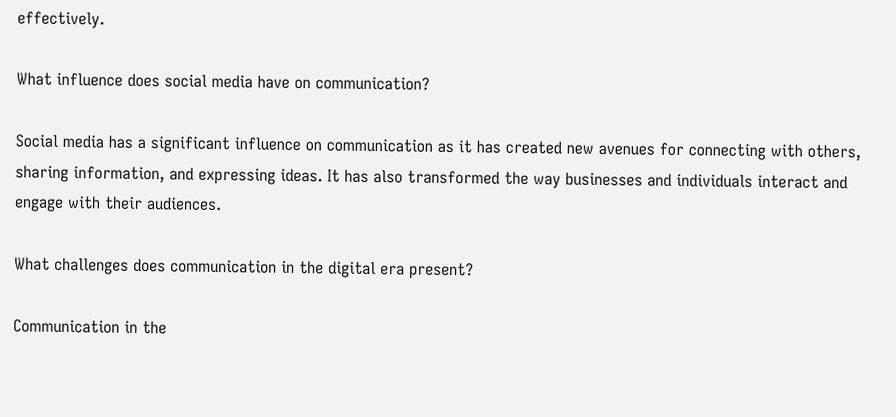effectively.

What influence does social media have on communication?

Social media has a significant influence on communication as it has created new avenues for connecting with others, sharing information, and expressing ideas. It has also transformed the way businesses and individuals interact and engage with their audiences.

What challenges does communication in the digital era present?

Communication in the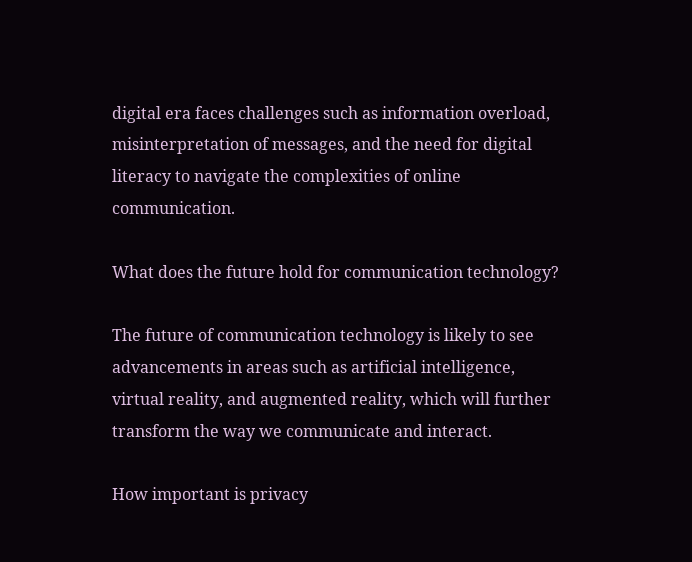digital era faces challenges such as information overload, misinterpretation of messages, and the need for digital literacy to navigate the complexities of online communication.

What does the future hold for communication technology?

The future of communication technology is likely to see advancements in areas such as artificial intelligence, virtual reality, and augmented reality, which will further transform the way we communicate and interact.

How important is privacy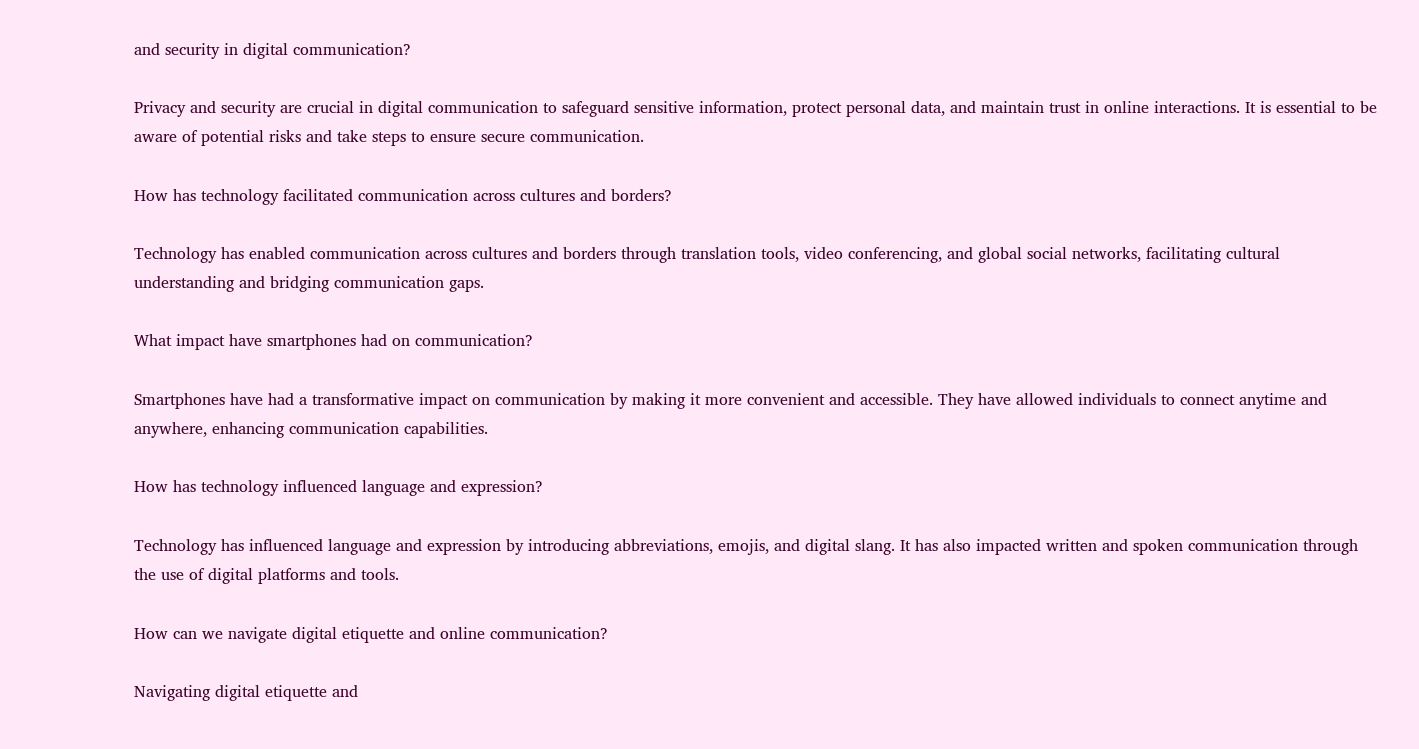and security in digital communication?

Privacy and security are crucial in digital communication to safeguard sensitive information, protect personal data, and maintain trust in online interactions. It is essential to be aware of potential risks and take steps to ensure secure communication.

How has technology facilitated communication across cultures and borders?

Technology has enabled communication across cultures and borders through translation tools, video conferencing, and global social networks, facilitating cultural understanding and bridging communication gaps.

What impact have smartphones had on communication?

Smartphones have had a transformative impact on communication by making it more convenient and accessible. They have allowed individuals to connect anytime and anywhere, enhancing communication capabilities.

How has technology influenced language and expression?

Technology has influenced language and expression by introducing abbreviations, emojis, and digital slang. It has also impacted written and spoken communication through the use of digital platforms and tools.

How can we navigate digital etiquette and online communication?

Navigating digital etiquette and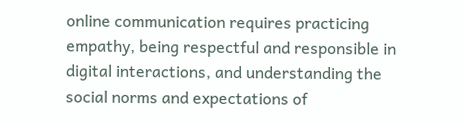online communication requires practicing empathy, being respectful and responsible in digital interactions, and understanding the social norms and expectations of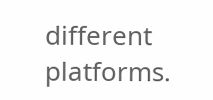different platforms.